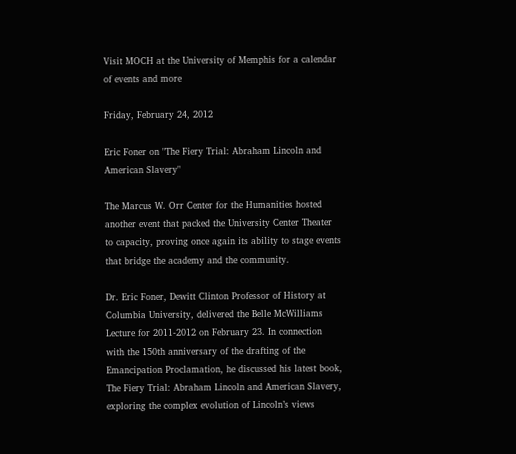Visit MOCH at the University of Memphis for a calendar of events and more

Friday, February 24, 2012

Eric Foner on "The Fiery Trial: Abraham Lincoln and American Slavery"

The Marcus W. Orr Center for the Humanities hosted another event that packed the University Center Theater to capacity, proving once again its ability to stage events that bridge the academy and the community.

Dr. Eric Foner, Dewitt Clinton Professor of History at Columbia University, delivered the Belle McWilliams Lecture for 2011-2012 on February 23. In connection with the 150th anniversary of the drafting of the Emancipation Proclamation, he discussed his latest book, The Fiery Trial: Abraham Lincoln and American Slavery, exploring the complex evolution of Lincoln’s views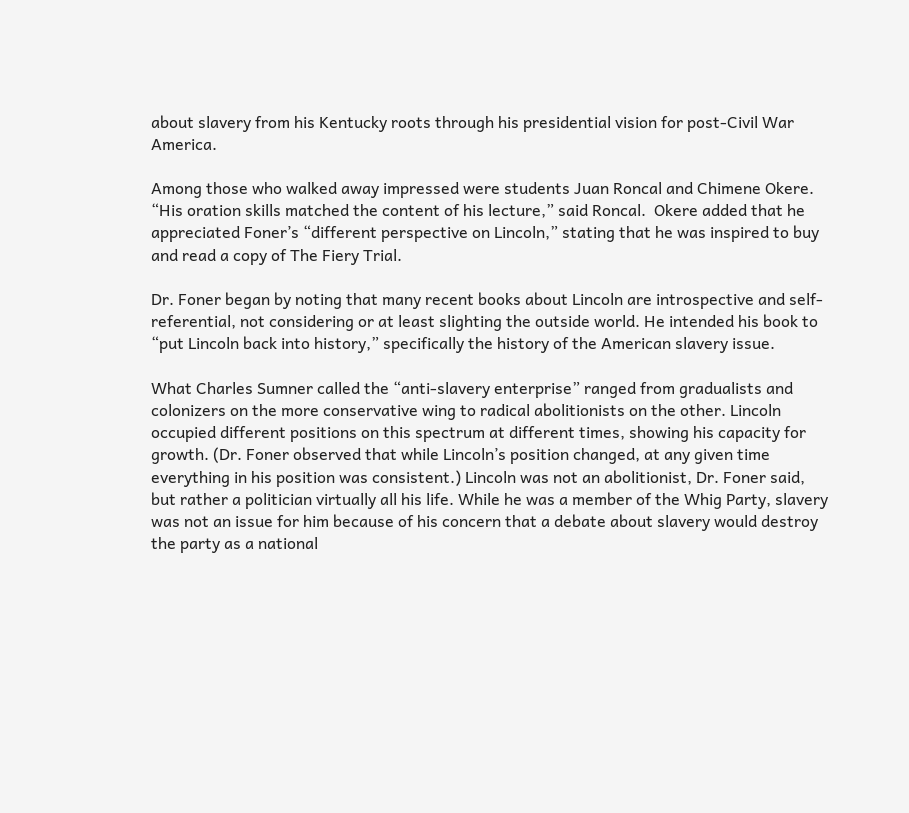about slavery from his Kentucky roots through his presidential vision for post-Civil War America.

Among those who walked away impressed were students Juan Roncal and Chimene Okere.  “His oration skills matched the content of his lecture,” said Roncal.  Okere added that he appreciated Foner’s “different perspective on Lincoln,” stating that he was inspired to buy and read a copy of The Fiery Trial.

Dr. Foner began by noting that many recent books about Lincoln are introspective and self-referential, not considering or at least slighting the outside world. He intended his book to “put Lincoln back into history,” specifically the history of the American slavery issue.

What Charles Sumner called the “anti-slavery enterprise” ranged from gradualists and colonizers on the more conservative wing to radical abolitionists on the other. Lincoln occupied different positions on this spectrum at different times, showing his capacity for growth. (Dr. Foner observed that while Lincoln’s position changed, at any given time everything in his position was consistent.) Lincoln was not an abolitionist, Dr. Foner said, but rather a politician virtually all his life. While he was a member of the Whig Party, slavery was not an issue for him because of his concern that a debate about slavery would destroy the party as a national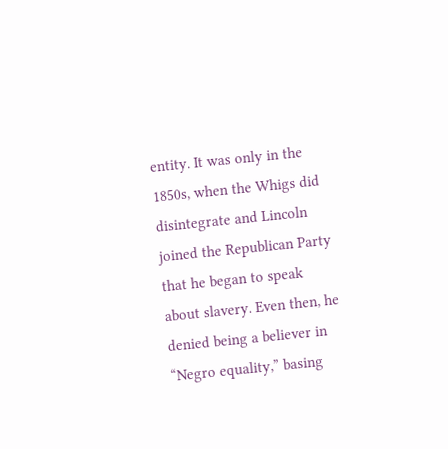entity. It was only in the 1850s, when the Whigs did disintegrate and Lincoln joined the Republican Party that he began to speak about slavery. Even then, he denied being a believer in “Negro equality,” basing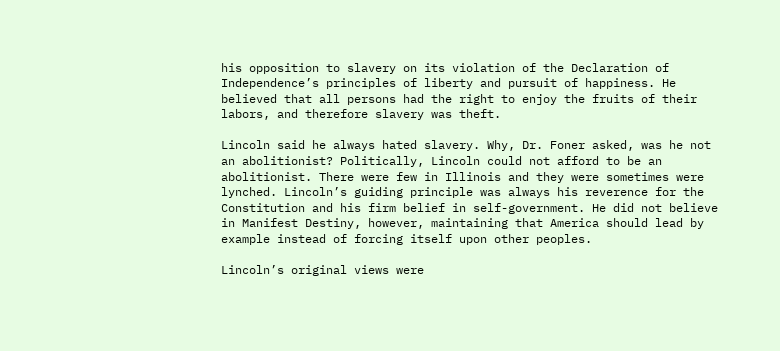his opposition to slavery on its violation of the Declaration of Independence’s principles of liberty and pursuit of happiness. He believed that all persons had the right to enjoy the fruits of their labors, and therefore slavery was theft.

Lincoln said he always hated slavery. Why, Dr. Foner asked, was he not an abolitionist? Politically, Lincoln could not afford to be an abolitionist. There were few in Illinois and they were sometimes were lynched. Lincoln’s guiding principle was always his reverence for the Constitution and his firm belief in self-government. He did not believe in Manifest Destiny, however, maintaining that America should lead by example instead of forcing itself upon other peoples.

Lincoln’s original views were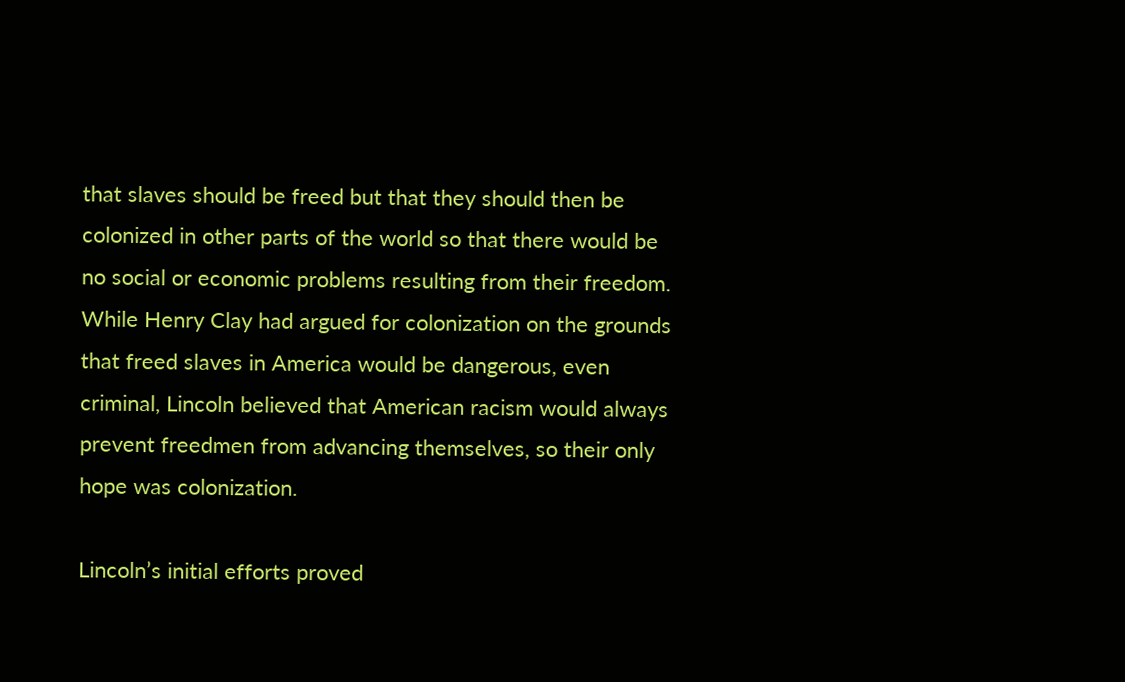that slaves should be freed but that they should then be colonized in other parts of the world so that there would be no social or economic problems resulting from their freedom. While Henry Clay had argued for colonization on the grounds that freed slaves in America would be dangerous, even criminal, Lincoln believed that American racism would always prevent freedmen from advancing themselves, so their only hope was colonization.

Lincoln’s initial efforts proved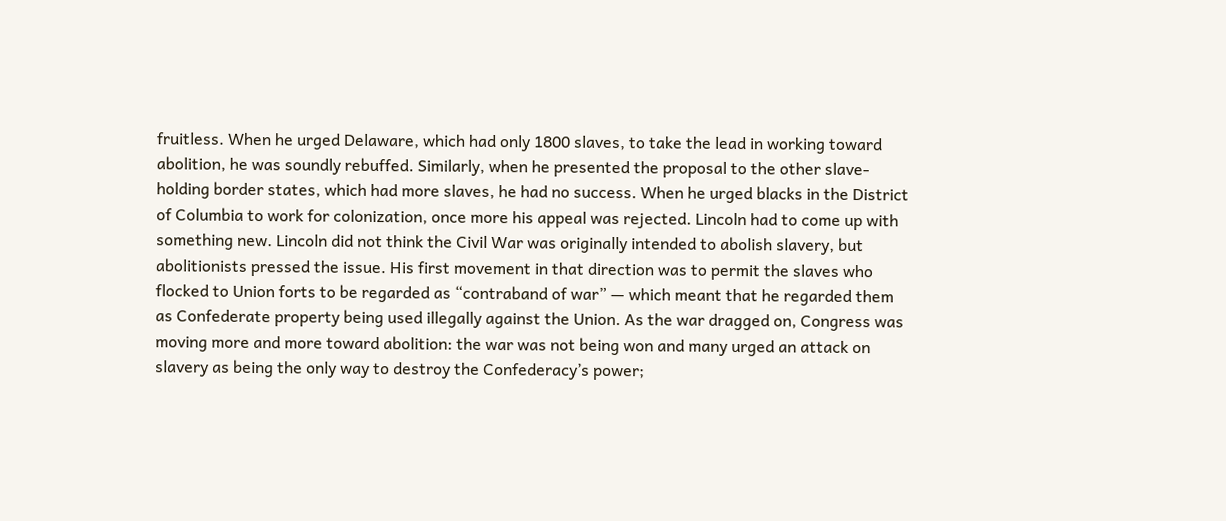fruitless. When he urged Delaware, which had only 1800 slaves, to take the lead in working toward abolition, he was soundly rebuffed. Similarly, when he presented the proposal to the other slave-holding border states, which had more slaves, he had no success. When he urged blacks in the District of Columbia to work for colonization, once more his appeal was rejected. Lincoln had to come up with something new. Lincoln did not think the Civil War was originally intended to abolish slavery, but abolitionists pressed the issue. His first movement in that direction was to permit the slaves who flocked to Union forts to be regarded as “contraband of war” — which meant that he regarded them as Confederate property being used illegally against the Union. As the war dragged on, Congress was moving more and more toward abolition: the war was not being won and many urged an attack on slavery as being the only way to destroy the Confederacy’s power;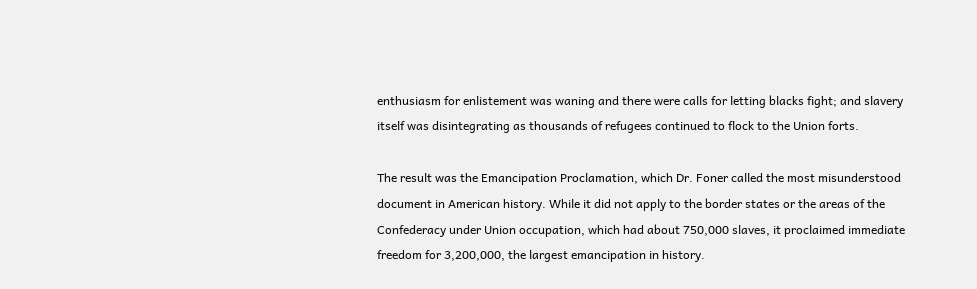enthusiasm for enlistement was waning and there were calls for letting blacks fight; and slavery itself was disintegrating as thousands of refugees continued to flock to the Union forts.

The result was the Emancipation Proclamation, which Dr. Foner called the most misunderstood document in American history. While it did not apply to the border states or the areas of the Confederacy under Union occupation, which had about 750,000 slaves, it proclaimed immediate freedom for 3,200,000, the largest emancipation in history.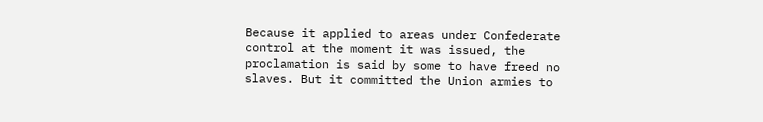Because it applied to areas under Confederate control at the moment it was issued, the proclamation is said by some to have freed no slaves. But it committed the Union armies to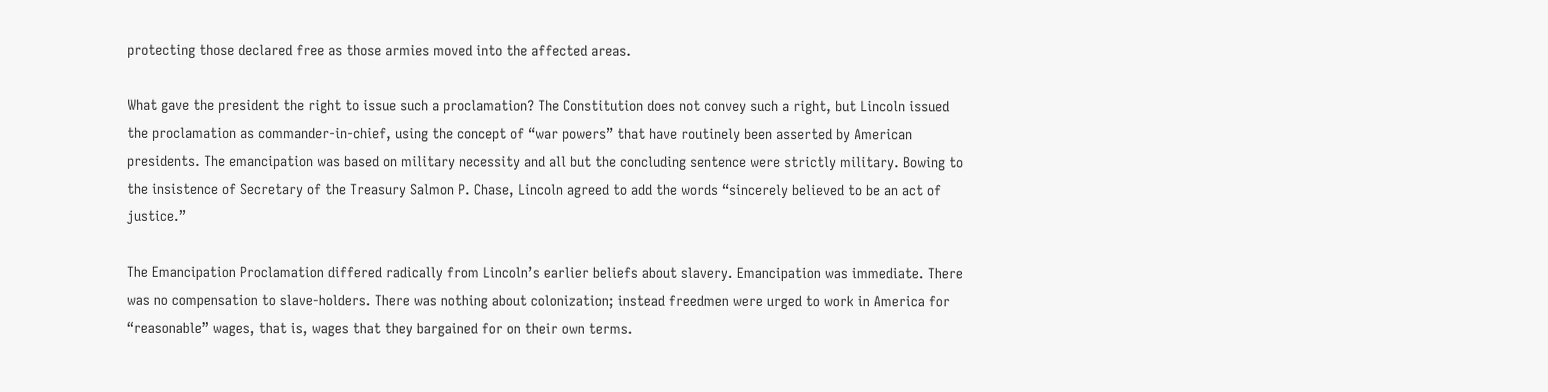protecting those declared free as those armies moved into the affected areas.

What gave the president the right to issue such a proclamation? The Constitution does not convey such a right, but Lincoln issued the proclamation as commander-in-chief, using the concept of “war powers” that have routinely been asserted by American presidents. The emancipation was based on military necessity and all but the concluding sentence were strictly military. Bowing to the insistence of Secretary of the Treasury Salmon P. Chase, Lincoln agreed to add the words “sincerely believed to be an act of justice.”

The Emancipation Proclamation differed radically from Lincoln’s earlier beliefs about slavery. Emancipation was immediate. There was no compensation to slave-holders. There was nothing about colonization; instead freedmen were urged to work in America for “reasonable” wages, that is, wages that they bargained for on their own terms.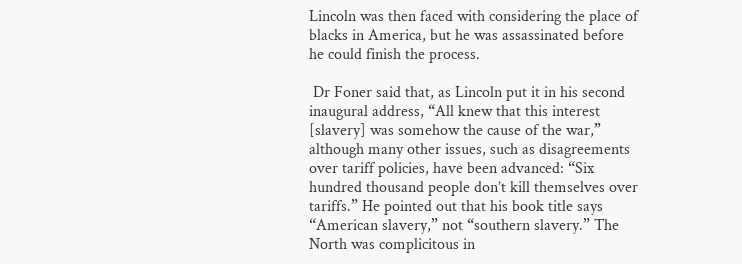Lincoln was then faced with considering the place of blacks in America, but he was assassinated before he could finish the process.

 Dr Foner said that, as Lincoln put it in his second inaugural address, “All knew that this interest [slavery] was somehow the cause of the war,” although many other issues, such as disagreements over tariff policies, have been advanced: “Six hundred thousand people don’t kill themselves over tariffs.” He pointed out that his book title says “American slavery,” not “southern slavery.” The North was complicitous in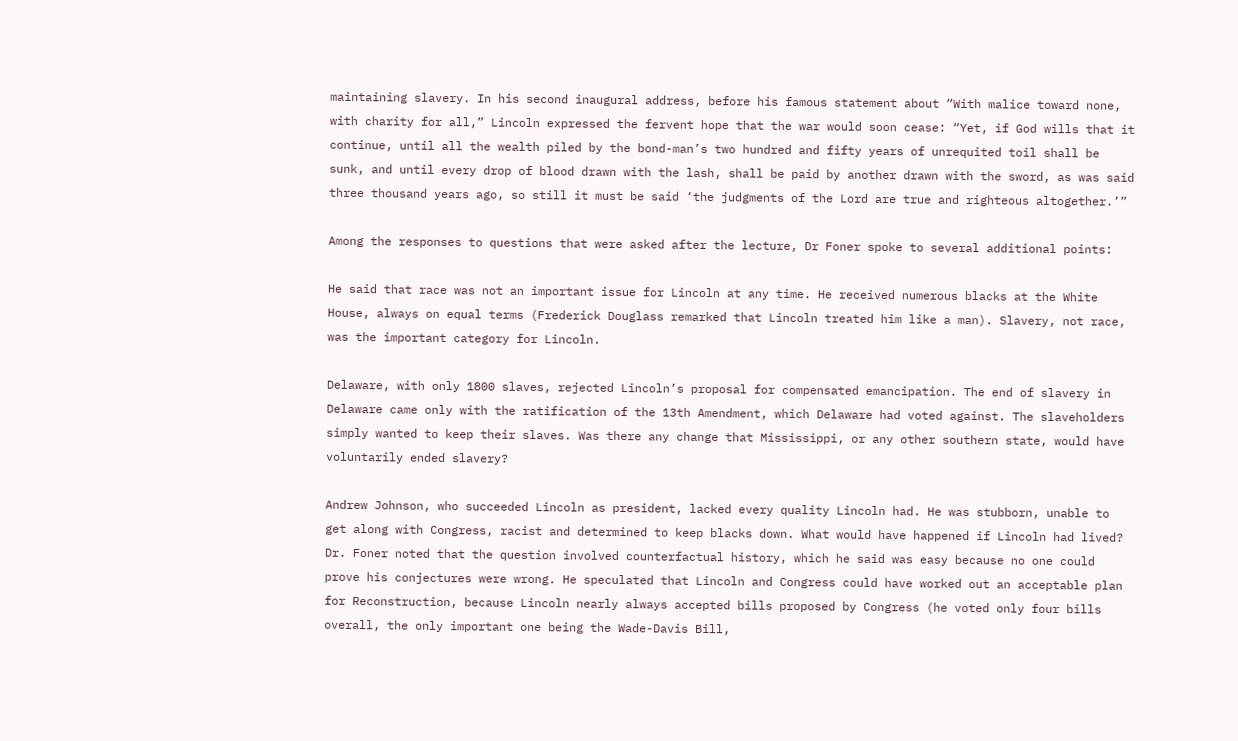maintaining slavery. In his second inaugural address, before his famous statement about “With malice toward none, with charity for all,” Lincoln expressed the fervent hope that the war would soon cease: “Yet, if God wills that it continue, until all the wealth piled by the bond-man’s two hundred and fifty years of unrequited toil shall be sunk, and until every drop of blood drawn with the lash, shall be paid by another drawn with the sword, as was said three thousand years ago, so still it must be said ‘the judgments of the Lord are true and righteous altogether.’”

Among the responses to questions that were asked after the lecture, Dr Foner spoke to several additional points:

He said that race was not an important issue for Lincoln at any time. He received numerous blacks at the White House, always on equal terms (Frederick Douglass remarked that Lincoln treated him like a man). Slavery, not race, was the important category for Lincoln.

Delaware, with only 1800 slaves, rejected Lincoln’s proposal for compensated emancipation. The end of slavery in Delaware came only with the ratification of the 13th Amendment, which Delaware had voted against. The slaveholders simply wanted to keep their slaves. Was there any change that Mississippi, or any other southern state, would have voluntarily ended slavery?

Andrew Johnson, who succeeded Lincoln as president, lacked every quality Lincoln had. He was stubborn, unable to get along with Congress, racist and determined to keep blacks down. What would have happened if Lincoln had lived? Dr. Foner noted that the question involved counterfactual history, which he said was easy because no one could prove his conjectures were wrong. He speculated that Lincoln and Congress could have worked out an acceptable plan for Reconstruction, because Lincoln nearly always accepted bills proposed by Congress (he voted only four bills overall, the only important one being the Wade-Davis Bill,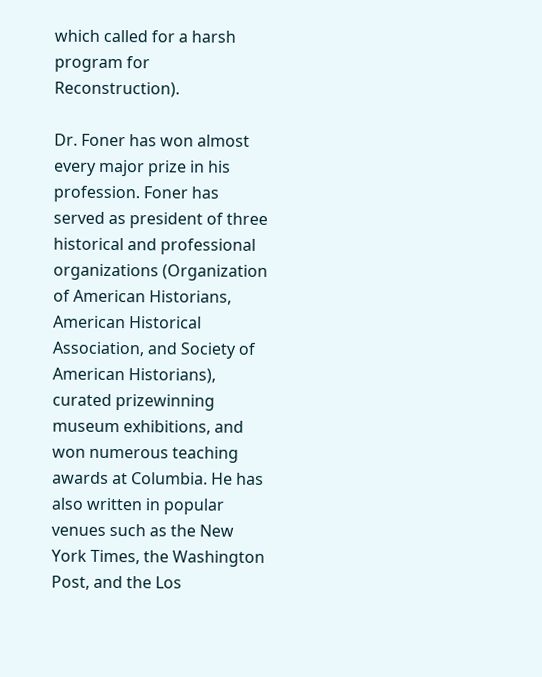which called for a harsh program for Reconstruction).

Dr. Foner has won almost every major prize in his profession. Foner has served as president of three historical and professional organizations (Organization of American Historians, American Historical Association, and Society of American Historians), curated prizewinning museum exhibitions, and won numerous teaching awards at Columbia. He has also written in popular venues such as the New York Times, the Washington Post, and the Los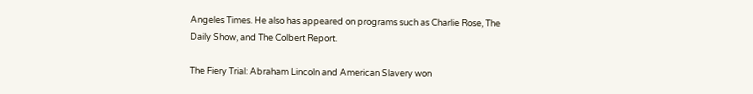Angeles Times. He also has appeared on programs such as Charlie Rose, The Daily Show, and The Colbert Report.

The Fiery Trial: Abraham Lincoln and American Slavery won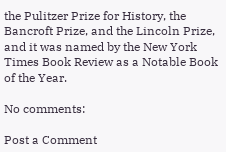the Pulitzer Prize for History, the Bancroft Prize, and the Lincoln Prize, and it was named by the New York Times Book Review as a Notable Book of the Year.

No comments:

Post a Comment